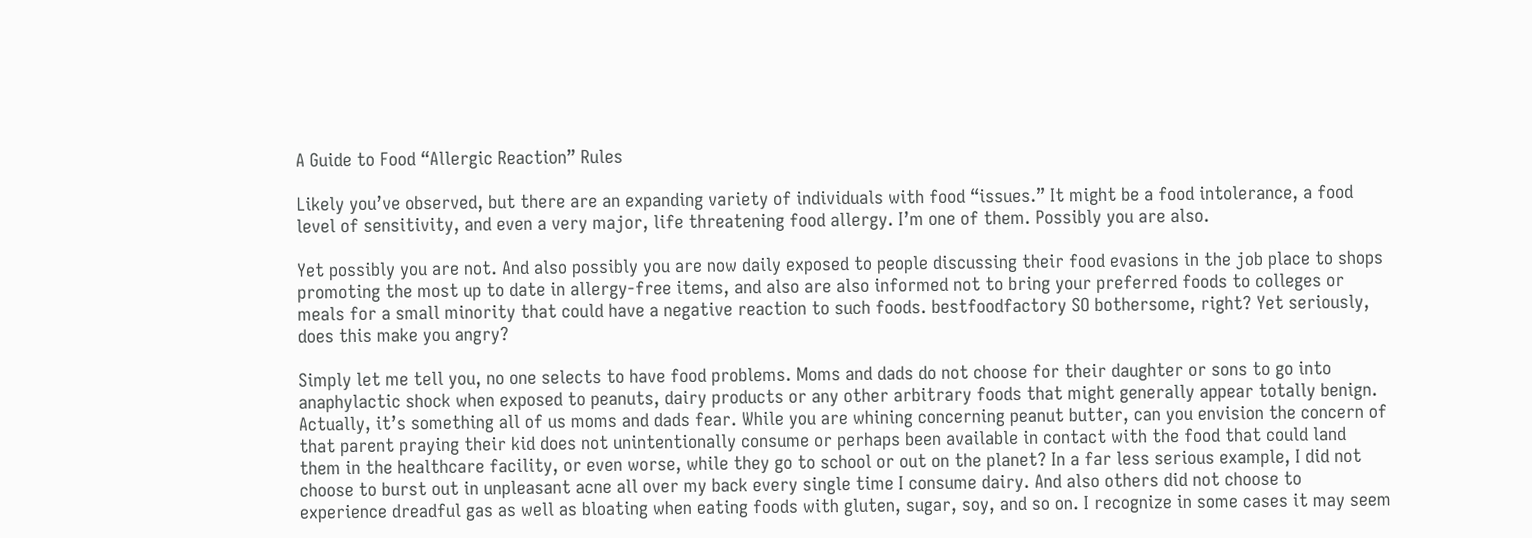A Guide to Food “Allergic Reaction” Rules

Likely you’ve observed, but there are an expanding variety of individuals with food “issues.” It might be a food intolerance, a food level of sensitivity, and even a very major, life threatening food allergy. I’m one of them. Possibly you are also.

Yet possibly you are not. And also possibly you are now daily exposed to people discussing their food evasions in the job place to shops promoting the most up to date in allergy-free items, and also are also informed not to bring your preferred foods to colleges or meals for a small minority that could have a negative reaction to such foods. bestfoodfactory SO bothersome, right? Yet seriously, does this make you angry?

Simply let me tell you, no one selects to have food problems. Moms and dads do not choose for their daughter or sons to go into anaphylactic shock when exposed to peanuts, dairy products or any other arbitrary foods that might generally appear totally benign. Actually, it’s something all of us moms and dads fear. While you are whining concerning peanut butter, can you envision the concern of that parent praying their kid does not unintentionally consume or perhaps been available in contact with the food that could land them in the healthcare facility, or even worse, while they go to school or out on the planet? In a far less serious example, I did not choose to burst out in unpleasant acne all over my back every single time I consume dairy. And also others did not choose to experience dreadful gas as well as bloating when eating foods with gluten, sugar, soy, and so on. I recognize in some cases it may seem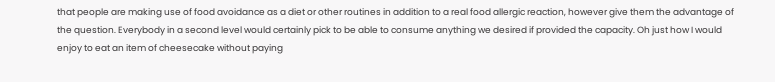that people are making use of food avoidance as a diet or other routines in addition to a real food allergic reaction, however give them the advantage of the question. Everybody in a second level would certainly pick to be able to consume anything we desired if provided the capacity. Oh just how I would enjoy to eat an item of cheesecake without paying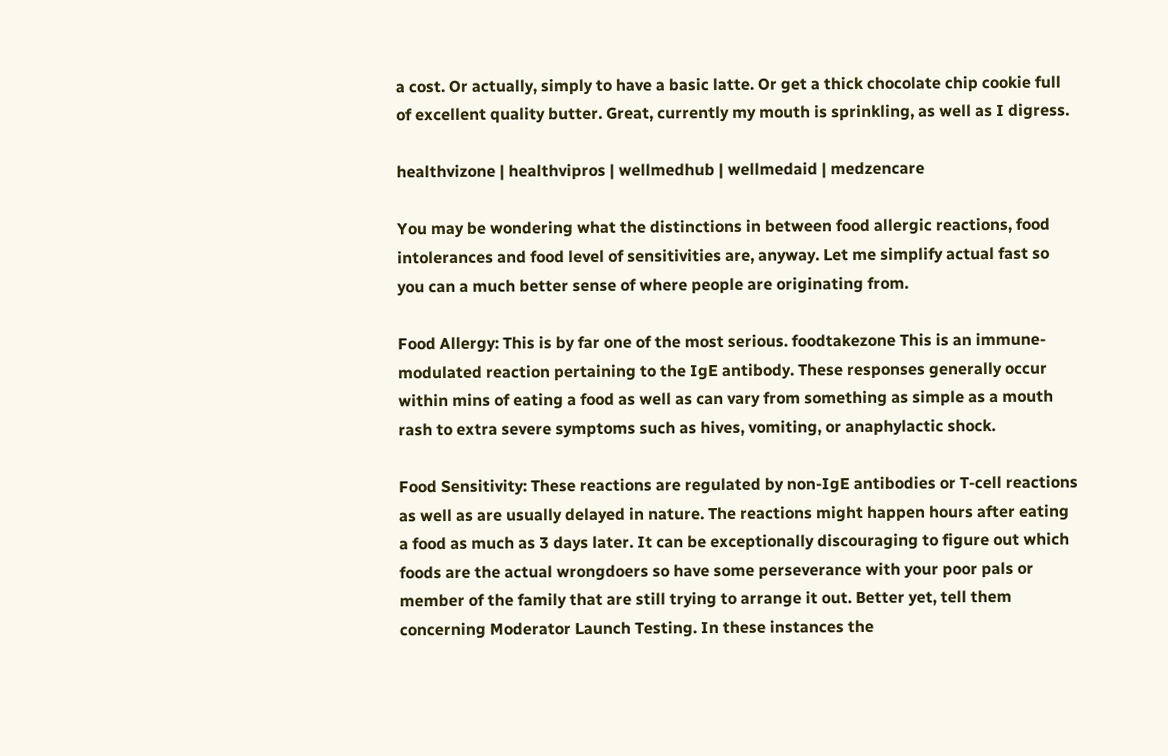a cost. Or actually, simply to have a basic latte. Or get a thick chocolate chip cookie full of excellent quality butter. Great, currently my mouth is sprinkling, as well as I digress.

healthvizone | healthvipros | wellmedhub | wellmedaid | medzencare

You may be wondering what the distinctions in between food allergic reactions, food intolerances and food level of sensitivities are, anyway. Let me simplify actual fast so you can a much better sense of where people are originating from.

Food Allergy: This is by far one of the most serious. foodtakezone This is an immune-modulated reaction pertaining to the IgE antibody. These responses generally occur within mins of eating a food as well as can vary from something as simple as a mouth rash to extra severe symptoms such as hives, vomiting, or anaphylactic shock.

Food Sensitivity: These reactions are regulated by non-IgE antibodies or T-cell reactions as well as are usually delayed in nature. The reactions might happen hours after eating a food as much as 3 days later. It can be exceptionally discouraging to figure out which foods are the actual wrongdoers so have some perseverance with your poor pals or member of the family that are still trying to arrange it out. Better yet, tell them concerning Moderator Launch Testing. In these instances the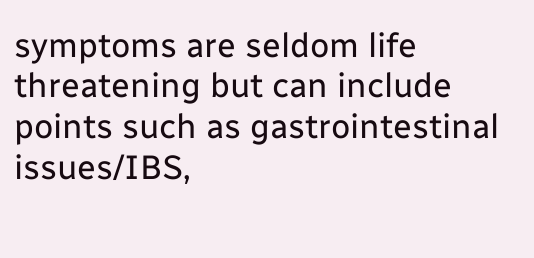symptoms are seldom life threatening but can include points such as gastrointestinal issues/IBS,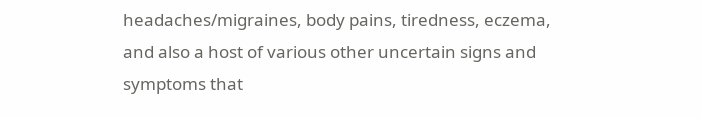headaches/migraines, body pains, tiredness, eczema, and also a host of various other uncertain signs and symptoms that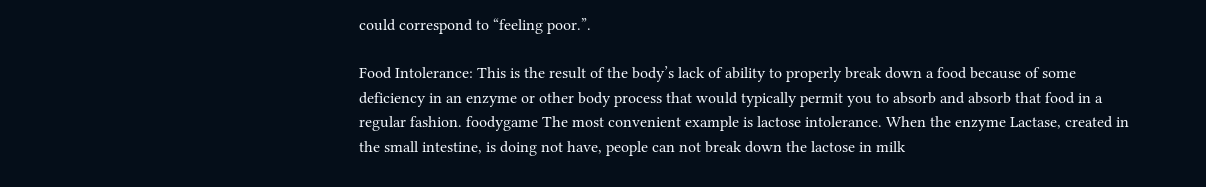could correspond to “feeling poor.”.

Food Intolerance: This is the result of the body’s lack of ability to properly break down a food because of some deficiency in an enzyme or other body process that would typically permit you to absorb and absorb that food in a regular fashion. foodygame The most convenient example is lactose intolerance. When the enzyme Lactase, created in the small intestine, is doing not have, people can not break down the lactose in milk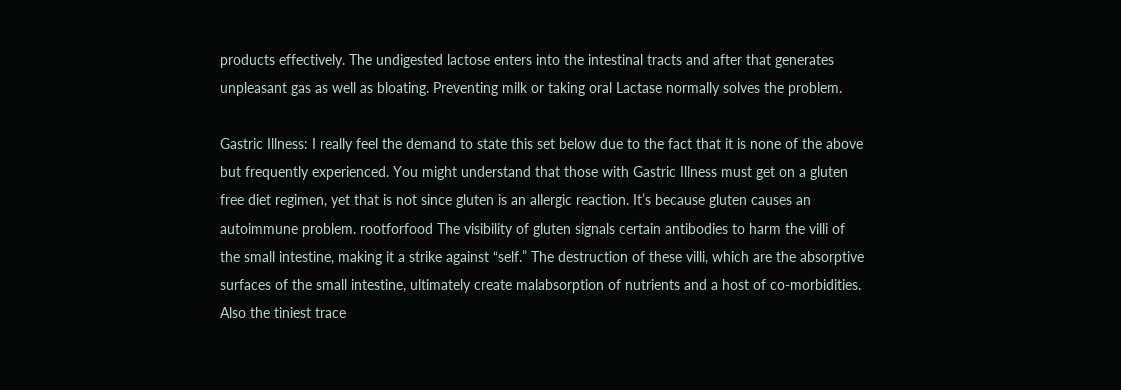products effectively. The undigested lactose enters into the intestinal tracts and after that generates unpleasant gas as well as bloating. Preventing milk or taking oral Lactase normally solves the problem.

Gastric Illness: I really feel the demand to state this set below due to the fact that it is none of the above but frequently experienced. You might understand that those with Gastric Illness must get on a gluten free diet regimen, yet that is not since gluten is an allergic reaction. It’s because gluten causes an autoimmune problem. rootforfood The visibility of gluten signals certain antibodies to harm the villi of the small intestine, making it a strike against “self.” The destruction of these villi, which are the absorptive surfaces of the small intestine, ultimately create malabsorption of nutrients and a host of co-morbidities. Also the tiniest trace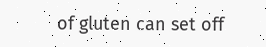of gluten can set off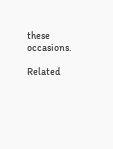these occasions.

Related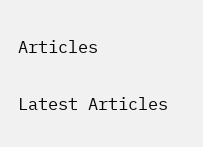Articles

Latest Articles